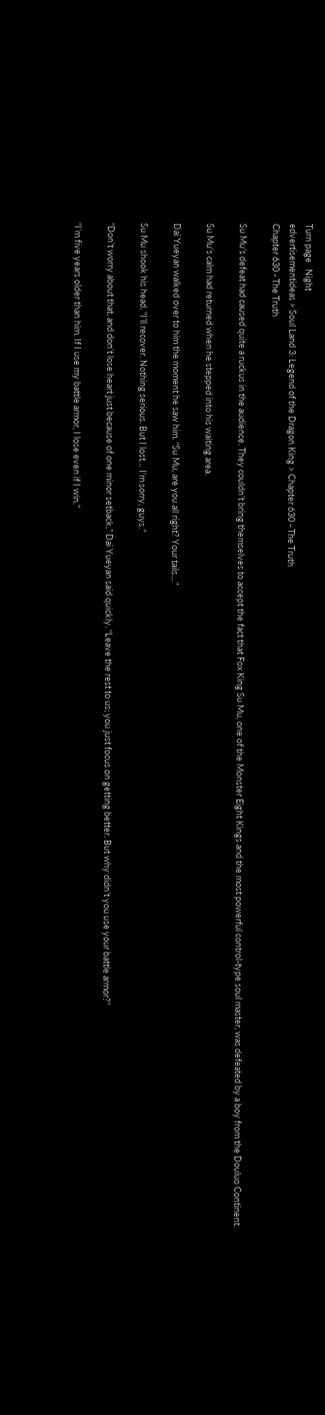Turn page   Night
edvertisementideas > Soul Land 3: Legend of the Dragon King > Chapter 630 - The Truth
Chapter 630 - The Truth

Su Mu’s defeat had caused quite a ruckus in the audience. They couldn’t bring themselves to accept the fact that Fox King Su Mu, one of the Monster Eight Kings and the most powerful control-type soul master, was defeated by a boy from the Douluo Continent.

Su Mu’s calm had returned when he stepped into his waiting area.

Dai Yueyan walked over to him the moment he saw him. “Su Mu, are you all right? Your tails…”

Su Mu shook his head. “I’ll recover. Nothing serious. But I lost… I’m sorry, guys.”

“Don’t worry about that, and don’t lose heart just because of one minor setback,” Dai Yueyan said quickly. “Leave the rest to us; you just focus on getting better. But why didn’t you use your battle armor?”

“I’m five years older than him. If I use my battle armor, I lose even if I win.”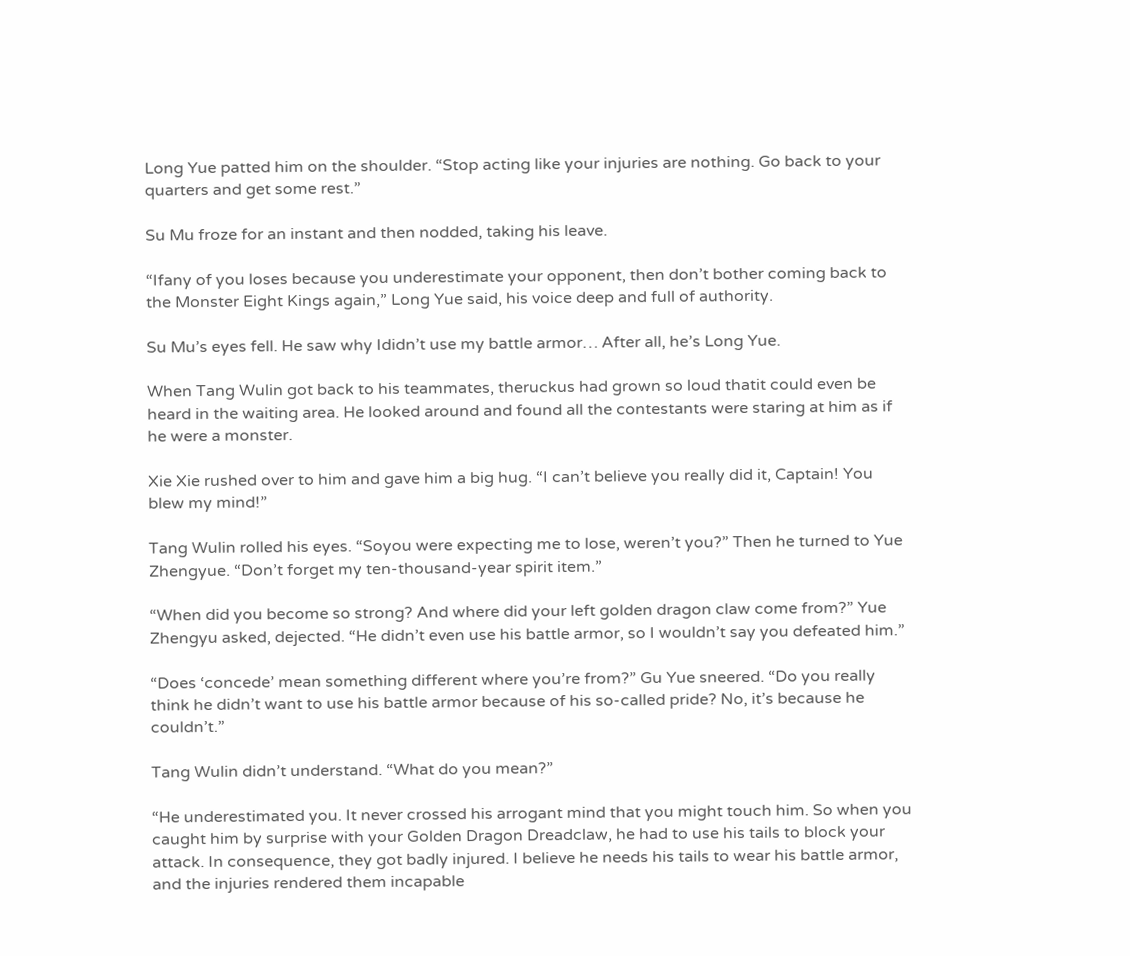Long Yue patted him on the shoulder. “Stop acting like your injuries are nothing. Go back to your quarters and get some rest.”

Su Mu froze for an instant and then nodded, taking his leave.

“Ifany of you loses because you underestimate your opponent, then don’t bother coming back to the Monster Eight Kings again,” Long Yue said, his voice deep and full of authority.

Su Mu’s eyes fell. He saw why Ididn’t use my battle armor… After all, he’s Long Yue.

When Tang Wulin got back to his teammates, theruckus had grown so loud thatit could even be heard in the waiting area. He looked around and found all the contestants were staring at him as if he were a monster.

Xie Xie rushed over to him and gave him a big hug. “I can’t believe you really did it, Captain! You blew my mind!”

Tang Wulin rolled his eyes. “Soyou were expecting me to lose, weren’t you?” Then he turned to Yue Zhengyue. “Don’t forget my ten-thousand-year spirit item.”

“When did you become so strong? And where did your left golden dragon claw come from?” Yue Zhengyu asked, dejected. “He didn’t even use his battle armor, so I wouldn’t say you defeated him.”

“Does ‘concede’ mean something different where you’re from?” Gu Yue sneered. “Do you really think he didn’t want to use his battle armor because of his so-called pride? No, it’s because he couldn’t.”

Tang Wulin didn’t understand. “What do you mean?”

“He underestimated you. It never crossed his arrogant mind that you might touch him. So when you caught him by surprise with your Golden Dragon Dreadclaw, he had to use his tails to block your attack. In consequence, they got badly injured. I believe he needs his tails to wear his battle armor, and the injuries rendered them incapable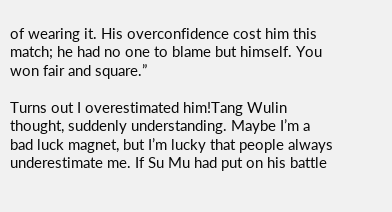of wearing it. His overconfidence cost him this match; he had no one to blame but himself. You won fair and square.”

Turns out I overestimated him!Tang Wulin thought, suddenly understanding. Maybe I’m a bad luck magnet, but I’m lucky that people always underestimate me. If Su Mu had put on his battle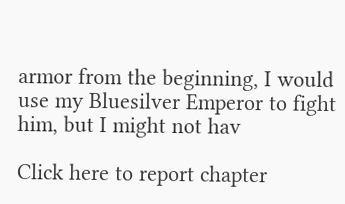armor from the beginning, I would use my Bluesilver Emperor to fight him, but I might not hav

Click here to report chapter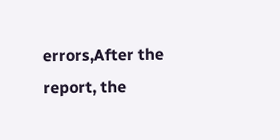errors,After the report, the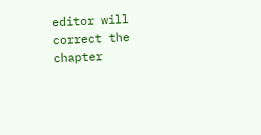editor will correct the chapter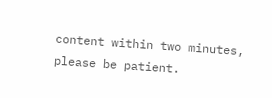content within two minutes, please be patient.